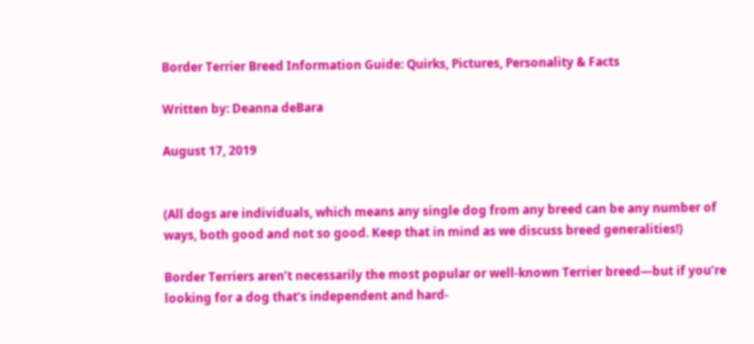Border Terrier Breed Information Guide: Quirks, Pictures, Personality & Facts

Written by: Deanna deBara

August 17, 2019


(All dogs are individuals, which means any single dog from any breed can be any number of ways, both good and not so good. Keep that in mind as we discuss breed generalities!)

Border Terriers aren’t necessarily the most popular or well-known Terrier breed—but if you’re looking for a dog that’s independent and hard-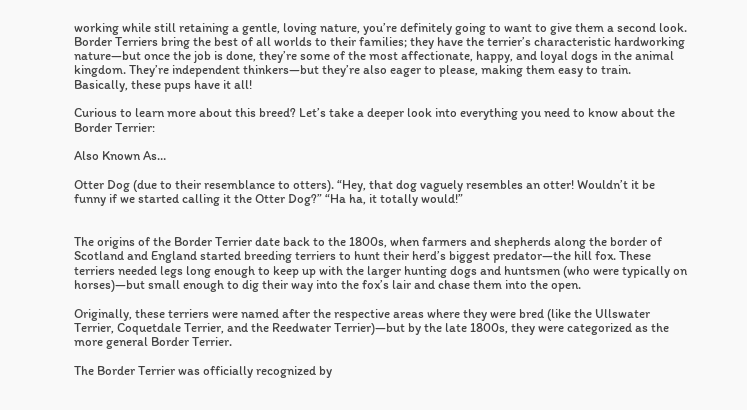working while still retaining a gentle, loving nature, you’re definitely going to want to give them a second look. Border Terriers bring the best of all worlds to their families; they have the terrier’s characteristic hardworking nature—but once the job is done, they’re some of the most affectionate, happy, and loyal dogs in the animal kingdom. They’re independent thinkers—but they’re also eager to please, making them easy to train. Basically, these pups have it all!

Curious to learn more about this breed? Let’s take a deeper look into everything you need to know about the Border Terrier:

Also Known As…

Otter Dog (due to their resemblance to otters). “Hey, that dog vaguely resembles an otter! Wouldn’t it be funny if we started calling it the Otter Dog?” “Ha ha, it totally would!”


The origins of the Border Terrier date back to the 1800s, when farmers and shepherds along the border of Scotland and England started breeding terriers to hunt their herd’s biggest predator—the hill fox. These terriers needed legs long enough to keep up with the larger hunting dogs and huntsmen (who were typically on horses)—but small enough to dig their way into the fox’s lair and chase them into the open.

Originally, these terriers were named after the respective areas where they were bred (like the Ullswater Terrier, Coquetdale Terrier, and the Reedwater Terrier)—but by the late 1800s, they were categorized as the more general Border Terrier.

The Border Terrier was officially recognized by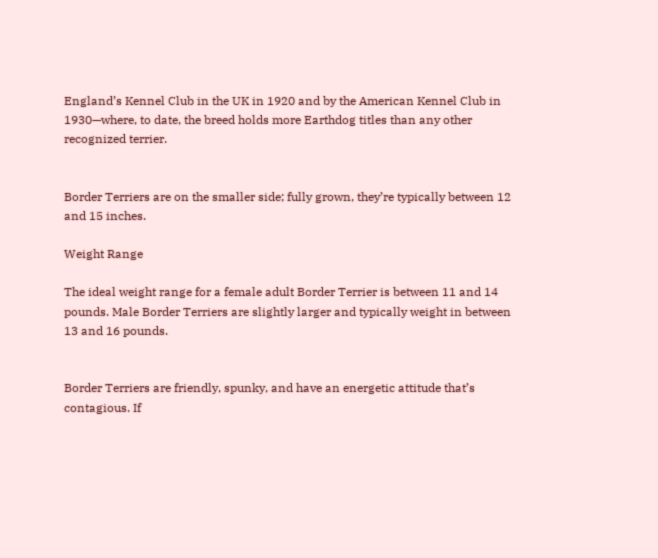England’s Kennel Club in the UK in 1920 and by the American Kennel Club in 1930—where, to date, the breed holds more Earthdog titles than any other recognized terrier.


Border Terriers are on the smaller side; fully grown, they’re typically between 12 and 15 inches.

Weight Range

The ideal weight range for a female adult Border Terrier is between 11 and 14 pounds. Male Border Terriers are slightly larger and typically weight in between 13 and 16 pounds.


Border Terriers are friendly, spunky, and have an energetic attitude that’s contagious. If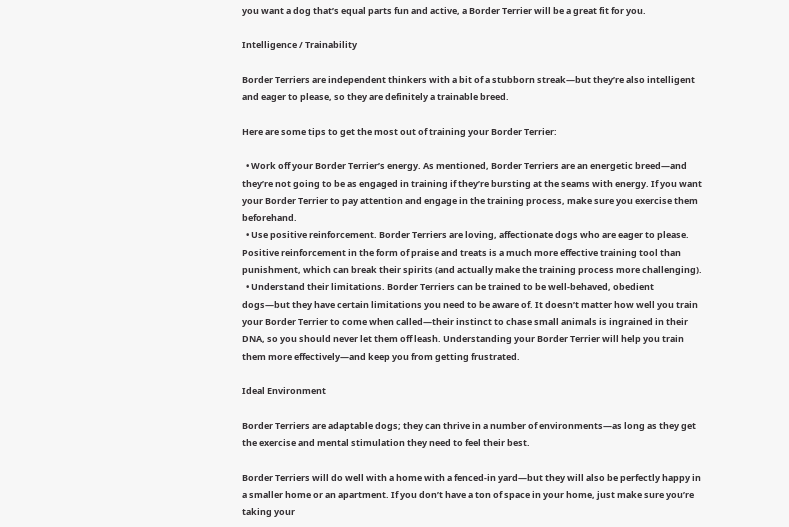you want a dog that’s equal parts fun and active, a Border Terrier will be a great fit for you.

Intelligence / Trainability

Border Terriers are independent thinkers with a bit of a stubborn streak—but they’re also intelligent and eager to please, so they are definitely a trainable breed.

Here are some tips to get the most out of training your Border Terrier:

  • Work off your Border Terrier’s energy. As mentioned, Border Terriers are an energetic breed—and they’re not going to be as engaged in training if they’re bursting at the seams with energy. If you want your Border Terrier to pay attention and engage in the training process, make sure you exercise them beforehand.
  • Use positive reinforcement. Border Terriers are loving, affectionate dogs who are eager to please. Positive reinforcement in the form of praise and treats is a much more effective training tool than punishment, which can break their spirits (and actually make the training process more challenging).
  • Understand their limitations. Border Terriers can be trained to be well-behaved, obedient dogs—but they have certain limitations you need to be aware of. It doesn’t matter how well you train your Border Terrier to come when called—their instinct to chase small animals is ingrained in their DNA, so you should never let them off leash. Understanding your Border Terrier will help you train them more effectively—and keep you from getting frustrated.

Ideal Environment

Border Terriers are adaptable dogs; they can thrive in a number of environments—as long as they get the exercise and mental stimulation they need to feel their best.

Border Terriers will do well with a home with a fenced-in yard—but they will also be perfectly happy in a smaller home or an apartment. If you don’t have a ton of space in your home, just make sure you’re taking your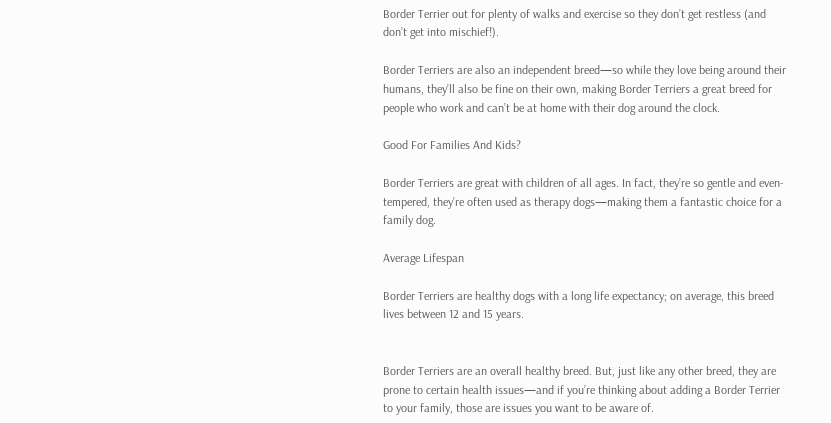Border Terrier out for plenty of walks and exercise so they don’t get restless (and don’t get into mischief!).

Border Terriers are also an independent breed—so while they love being around their humans, they’ll also be fine on their own, making Border Terriers a great breed for people who work and can’t be at home with their dog around the clock.

Good For Families And Kids?

Border Terriers are great with children of all ages. In fact, they’re so gentle and even-tempered, they’re often used as therapy dogs—making them a fantastic choice for a family dog.

Average Lifespan

Border Terriers are healthy dogs with a long life expectancy; on average, this breed lives between 12 and 15 years.


Border Terriers are an overall healthy breed. But, just like any other breed, they are prone to certain health issues—and if you’re thinking about adding a Border Terrier to your family, those are issues you want to be aware of.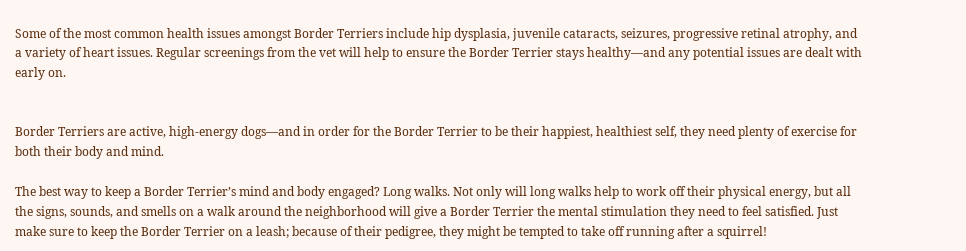Some of the most common health issues amongst Border Terriers include hip dysplasia, juvenile cataracts, seizures, progressive retinal atrophy, and a variety of heart issues. Regular screenings from the vet will help to ensure the Border Terrier stays healthy—and any potential issues are dealt with early on.


Border Terriers are active, high-energy dogs—and in order for the Border Terrier to be their happiest, healthiest self, they need plenty of exercise for both their body and mind.

The best way to keep a Border Terrier’s mind and body engaged? Long walks. Not only will long walks help to work off their physical energy, but all the signs, sounds, and smells on a walk around the neighborhood will give a Border Terrier the mental stimulation they need to feel satisfied. Just make sure to keep the Border Terrier on a leash; because of their pedigree, they might be tempted to take off running after a squirrel!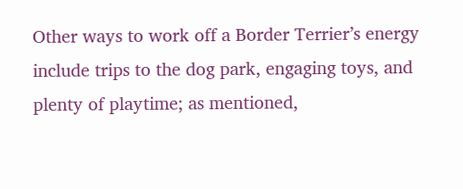Other ways to work off a Border Terrier’s energy include trips to the dog park, engaging toys, and plenty of playtime; as mentioned,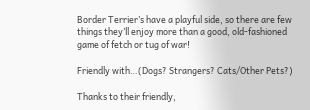Border Terrier’s have a playful side, so there are few things they’ll enjoy more than a good, old-fashioned game of fetch or tug of war!

Friendly with…(Dogs? Strangers? Cats/Other Pets?)

Thanks to their friendly,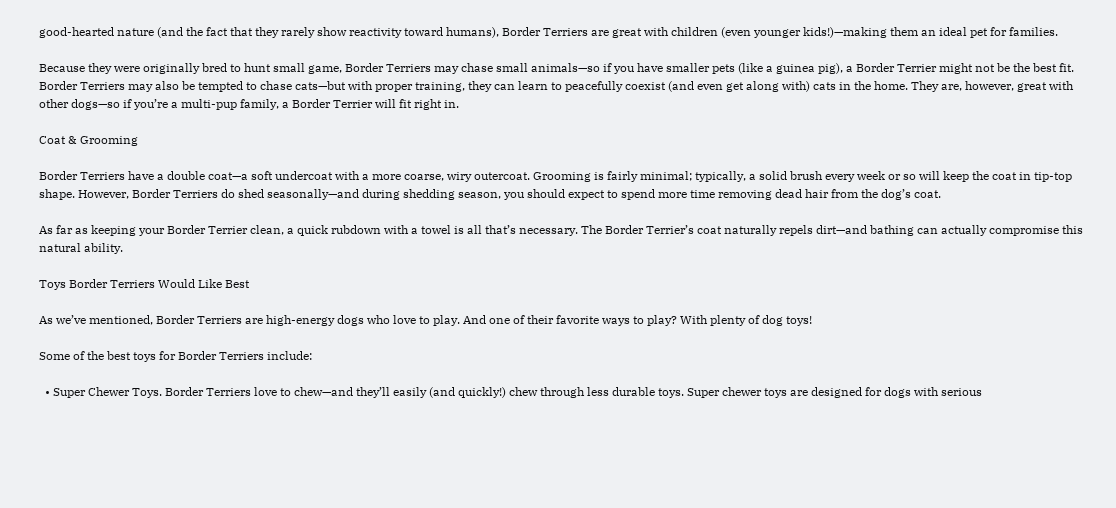good-hearted nature (and the fact that they rarely show reactivity toward humans), Border Terriers are great with children (even younger kids!)—making them an ideal pet for families.

Because they were originally bred to hunt small game, Border Terriers may chase small animals—so if you have smaller pets (like a guinea pig), a Border Terrier might not be the best fit. Border Terriers may also be tempted to chase cats—but with proper training, they can learn to peacefully coexist (and even get along with) cats in the home. They are, however, great with other dogs—so if you’re a multi-pup family, a Border Terrier will fit right in.

Coat & Grooming

Border Terriers have a double coat—a soft undercoat with a more coarse, wiry outercoat. Grooming is fairly minimal; typically, a solid brush every week or so will keep the coat in tip-top shape. However, Border Terriers do shed seasonally—and during shedding season, you should expect to spend more time removing dead hair from the dog’s coat.

As far as keeping your Border Terrier clean, a quick rubdown with a towel is all that’s necessary. The Border Terrier’s coat naturally repels dirt—and bathing can actually compromise this natural ability.

Toys Border Terriers Would Like Best

As we’ve mentioned, Border Terriers are high-energy dogs who love to play. And one of their favorite ways to play? With plenty of dog toys!

Some of the best toys for Border Terriers include:

  • Super Chewer Toys. Border Terriers love to chew—and they’ll easily (and quickly!) chew through less durable toys. Super chewer toys are designed for dogs with serious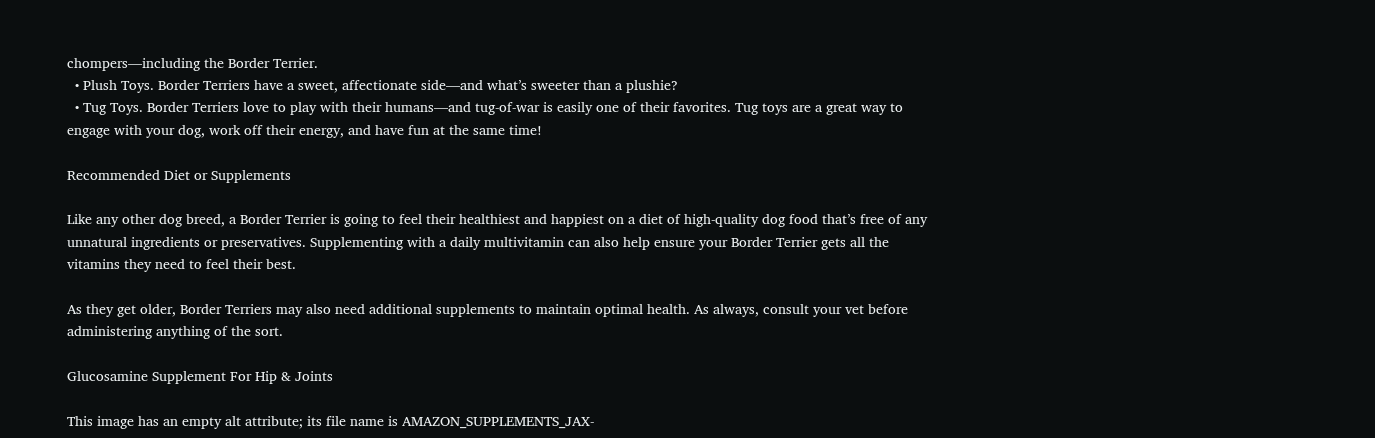chompers—including the Border Terrier.
  • Plush Toys. Border Terriers have a sweet, affectionate side—and what’s sweeter than a plushie?
  • Tug Toys. Border Terriers love to play with their humans—and tug-of-war is easily one of their favorites. Tug toys are a great way to engage with your dog, work off their energy, and have fun at the same time!

Recommended Diet or Supplements

Like any other dog breed, a Border Terrier is going to feel their healthiest and happiest on a diet of high-quality dog food that’s free of any unnatural ingredients or preservatives. Supplementing with a daily multivitamin can also help ensure your Border Terrier gets all the vitamins they need to feel their best.

As they get older, Border Terriers may also need additional supplements to maintain optimal health. As always, consult your vet before administering anything of the sort.

Glucosamine Supplement For Hip & Joints

This image has an empty alt attribute; its file name is AMAZON_SUPPLEMENTS_JAX-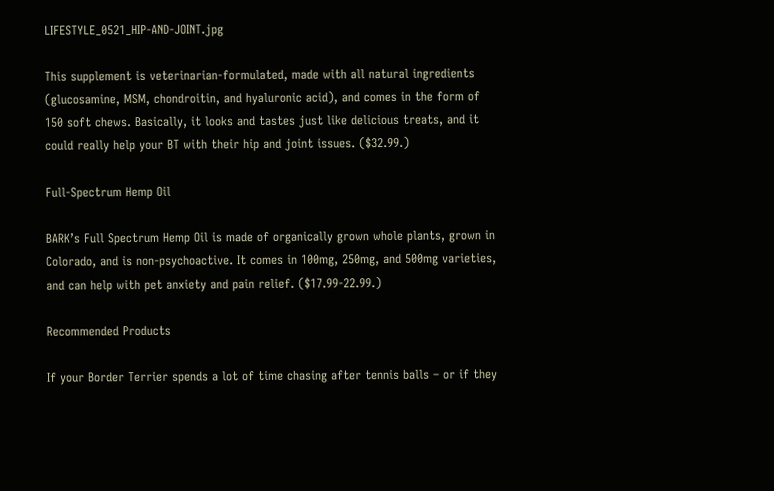LIFESTYLE_0521_HIP-AND-JOINT.jpg

This supplement is veterinarian-formulated, made with all natural ingredients (glucosamine, MSM, chondroitin, and hyaluronic acid), and comes in the form of 150 soft chews. Basically, it looks and tastes just like delicious treats, and it could really help your BT with their hip and joint issues. ($32.99.)

Full-Spectrum Hemp Oil

BARK’s Full Spectrum Hemp Oil is made of organically grown whole plants, grown in Colorado, and is non-psychoactive. It comes in 100mg, 250mg, and 500mg varieties, and can help with pet anxiety and pain relief. ($17.99-22.99.)

Recommended Products

If your Border Terrier spends a lot of time chasing after tennis balls – or if they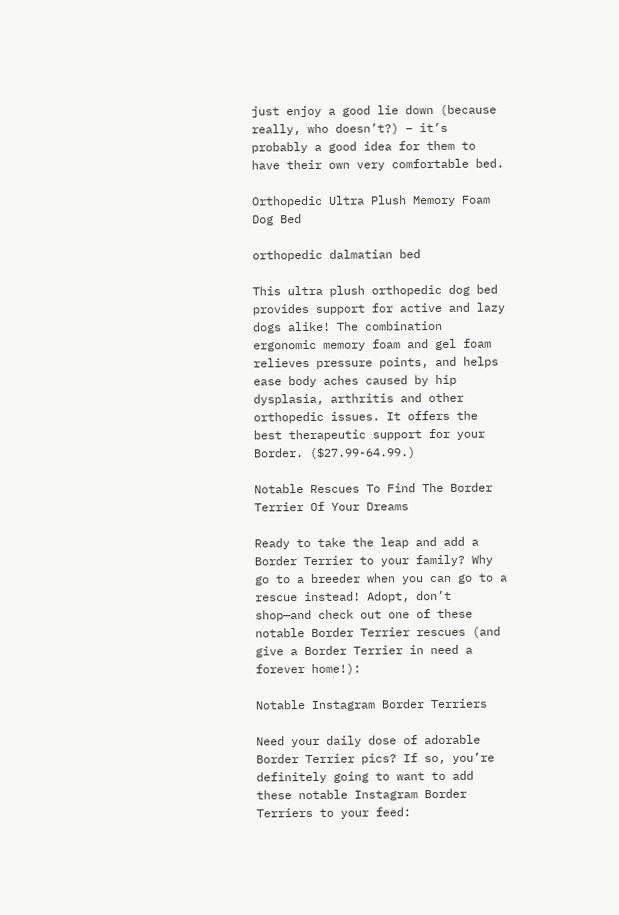just enjoy a good lie down (because really, who doesn’t?) – it’s probably a good idea for them to have their own very comfortable bed.

Orthopedic Ultra Plush Memory Foam Dog Bed

orthopedic dalmatian bed

This ultra plush orthopedic dog bed provides support for active and lazy dogs alike! The combination ergonomic memory foam and gel foam relieves pressure points, and helps ease body aches caused by hip dysplasia, arthritis and other orthopedic issues. It offers the best therapeutic support for your Border. ($27.99-64.99.)

Notable Rescues To Find The Border Terrier Of Your Dreams

Ready to take the leap and add a Border Terrier to your family? Why go to a breeder when you can go to a rescue instead! Adopt, don’t shop—and check out one of these notable Border Terrier rescues (and give a Border Terrier in need a forever home!):

Notable Instagram Border Terriers

Need your daily dose of adorable Border Terrier pics? If so, you’re definitely going to want to add these notable Instagram Border Terriers to your feed: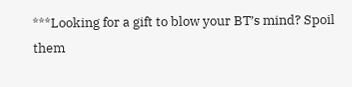***Looking for a gift to blow your BT’s mind? Spoil them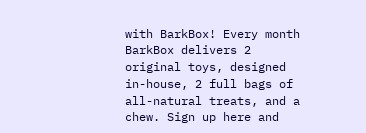with BarkBox! Every month BarkBox delivers 2 original toys, designed in-house, 2 full bags of all-natural treats, and a chew. Sign up here and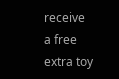receive a free extra toy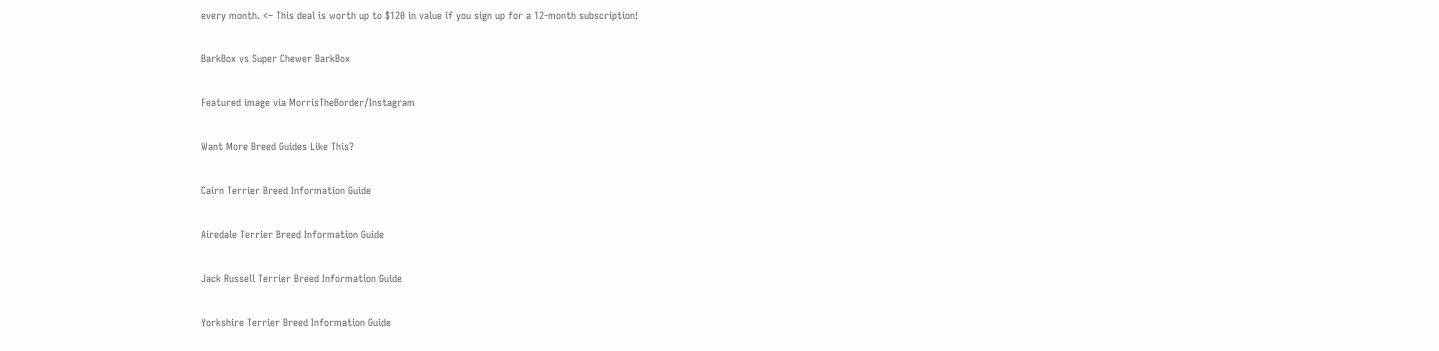every month. <– This deal is worth up to $120 in value if you sign up for a 12-month subscription!

BarkBox vs Super Chewer BarkBox

Featured image via MorrisTheBorder/Instagram

Want More Breed Guides Like This?

Cairn Terrier Breed Information Guide

Airedale Terrier Breed Information Guide

Jack Russell Terrier Breed Information Guide

Yorkshire Terrier Breed Information Guide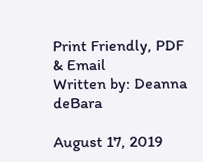Print Friendly, PDF & Email
Written by: Deanna deBara

August 17, 2019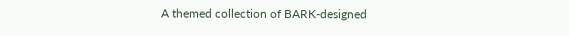A themed collection of BARK-designed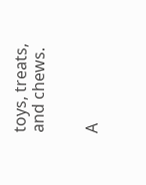toys, treats, and chews.


A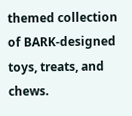themed collection of BARK-designed toys, treats, and chews.